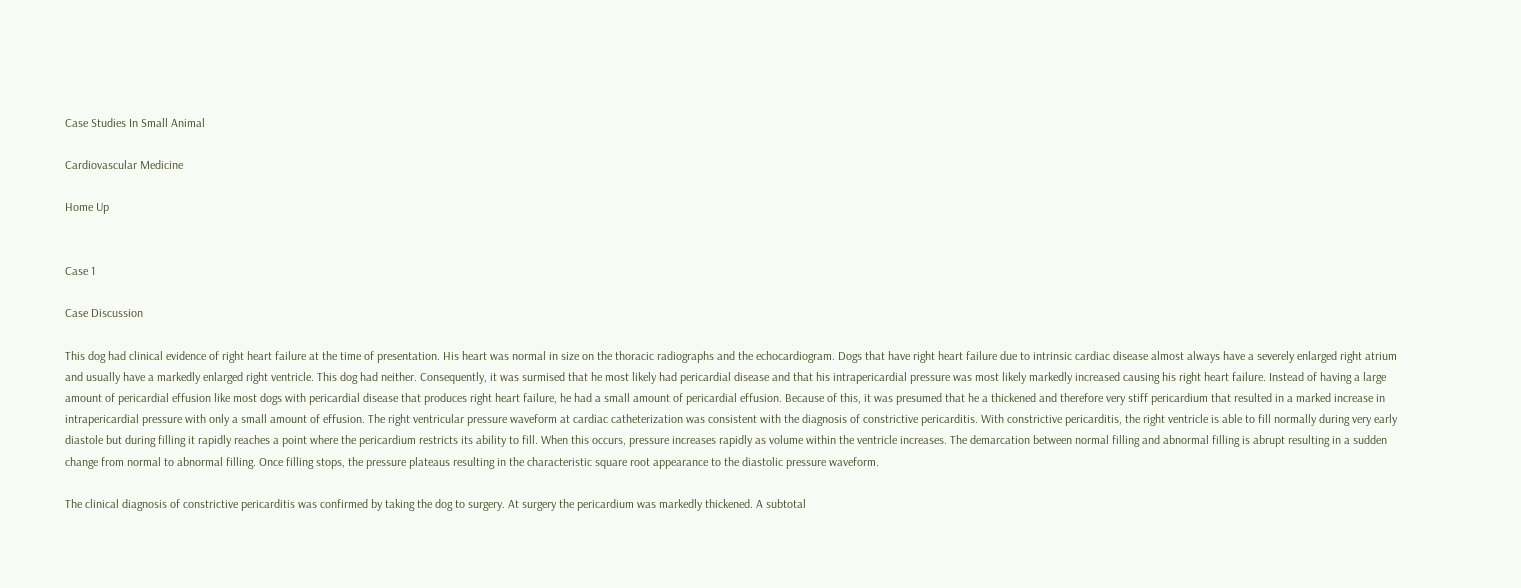Case Studies In Small Animal

Cardiovascular Medicine

Home Up


Case 1

Case Discussion

This dog had clinical evidence of right heart failure at the time of presentation. His heart was normal in size on the thoracic radiographs and the echocardiogram. Dogs that have right heart failure due to intrinsic cardiac disease almost always have a severely enlarged right atrium and usually have a markedly enlarged right ventricle. This dog had neither. Consequently, it was surmised that he most likely had pericardial disease and that his intrapericardial pressure was most likely markedly increased causing his right heart failure. Instead of having a large amount of pericardial effusion like most dogs with pericardial disease that produces right heart failure, he had a small amount of pericardial effusion. Because of this, it was presumed that he a thickened and therefore very stiff pericardium that resulted in a marked increase in intrapericardial pressure with only a small amount of effusion. The right ventricular pressure waveform at cardiac catheterization was consistent with the diagnosis of constrictive pericarditis. With constrictive pericarditis, the right ventricle is able to fill normally during very early diastole but during filling it rapidly reaches a point where the pericardium restricts its ability to fill. When this occurs, pressure increases rapidly as volume within the ventricle increases. The demarcation between normal filling and abnormal filling is abrupt resulting in a sudden change from normal to abnormal filling. Once filling stops, the pressure plateaus resulting in the characteristic square root appearance to the diastolic pressure waveform.

The clinical diagnosis of constrictive pericarditis was confirmed by taking the dog to surgery. At surgery the pericardium was markedly thickened. A subtotal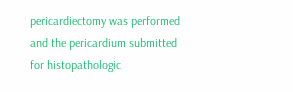pericardiectomy was performed and the pericardium submitted for histopathologic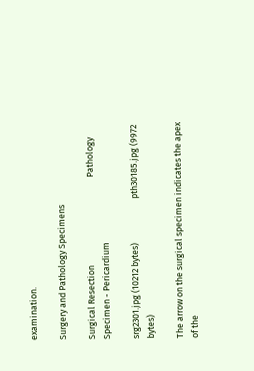examination.

Surgery and Pathology Specimens

Surgical Resection                                            Pathology Specimen - Pericardium

srg2301.jpg (10212 bytes)                      pth30185.jpg (9972 bytes)

The arrow on the surgical specimen indicates the apex of the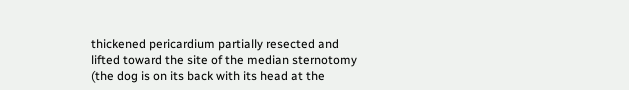thickened pericardium partially resected and lifted toward the site of the median sternotomy (the dog is on its back with its head at the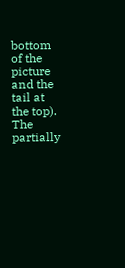bottom of the picture and the tail at the top). The partially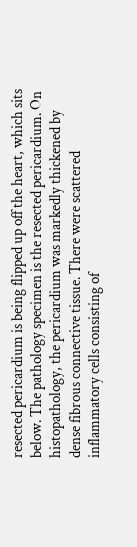resected pericardium is being flipped up off the heart, which sits below. The pathology specimen is the resected pericardium. On histopathology, the pericardium was markedly thickened by dense fibrous connective tissue. There were scattered inflammatory cells consisting of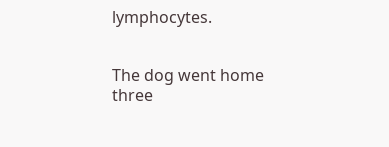lymphocytes.


The dog went home three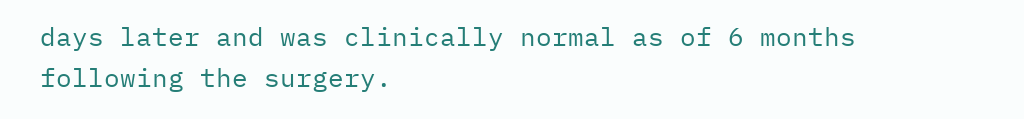days later and was clinically normal as of 6 months following the surgery.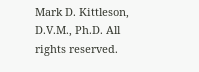Mark D. Kittleson, D.V.M., Ph.D. All rights reserved.